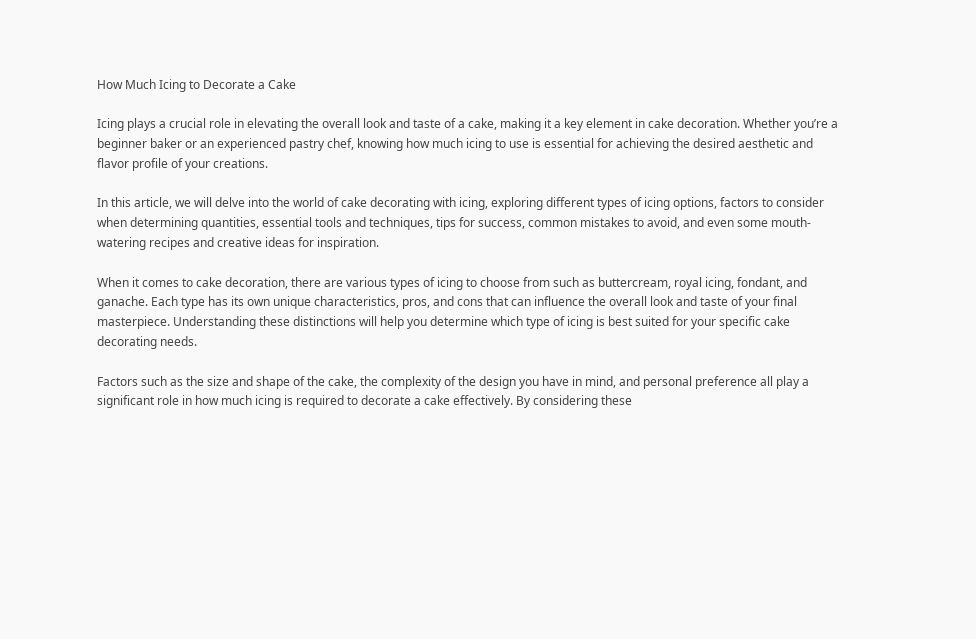How Much Icing to Decorate a Cake

Icing plays a crucial role in elevating the overall look and taste of a cake, making it a key element in cake decoration. Whether you’re a beginner baker or an experienced pastry chef, knowing how much icing to use is essential for achieving the desired aesthetic and flavor profile of your creations.

In this article, we will delve into the world of cake decorating with icing, exploring different types of icing options, factors to consider when determining quantities, essential tools and techniques, tips for success, common mistakes to avoid, and even some mouth-watering recipes and creative ideas for inspiration.

When it comes to cake decoration, there are various types of icing to choose from such as buttercream, royal icing, fondant, and ganache. Each type has its own unique characteristics, pros, and cons that can influence the overall look and taste of your final masterpiece. Understanding these distinctions will help you determine which type of icing is best suited for your specific cake decorating needs.

Factors such as the size and shape of the cake, the complexity of the design you have in mind, and personal preference all play a significant role in how much icing is required to decorate a cake effectively. By considering these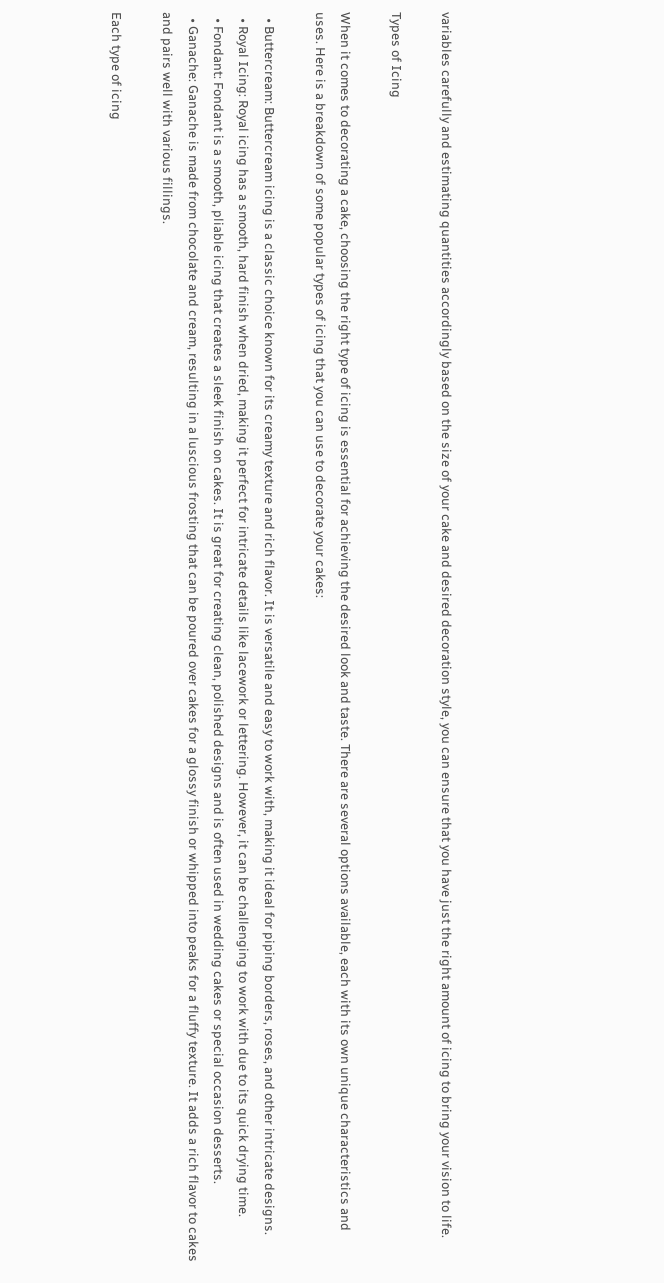variables carefully and estimating quantities accordingly based on the size of your cake and desired decoration style, you can ensure that you have just the right amount of icing to bring your vision to life.

Types of Icing

When it comes to decorating a cake, choosing the right type of icing is essential for achieving the desired look and taste. There are several options available, each with its own unique characteristics and uses. Here is a breakdown of some popular types of icing that you can use to decorate your cakes:

  • Buttercream: Buttercream icing is a classic choice known for its creamy texture and rich flavor. It is versatile and easy to work with, making it ideal for piping borders, roses, and other intricate designs.
  • Royal Icing: Royal icing has a smooth, hard finish when dried, making it perfect for intricate details like lacework or lettering. However, it can be challenging to work with due to its quick drying time.
  • Fondant: Fondant is a smooth, pliable icing that creates a sleek finish on cakes. It is great for creating clean, polished designs and is often used in wedding cakes or special occasion desserts.
  • Ganache: Ganache is made from chocolate and cream, resulting in a luscious frosting that can be poured over cakes for a glossy finish or whipped into peaks for a fluffy texture. It adds a rich flavor to cakes and pairs well with various fillings.

Each type of icing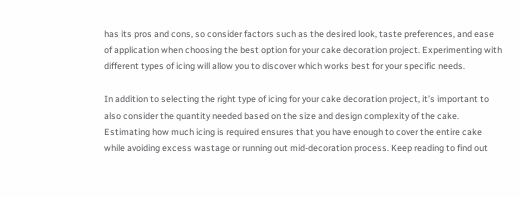has its pros and cons, so consider factors such as the desired look, taste preferences, and ease of application when choosing the best option for your cake decoration project. Experimenting with different types of icing will allow you to discover which works best for your specific needs.

In addition to selecting the right type of icing for your cake decoration project, it’s important to also consider the quantity needed based on the size and design complexity of the cake. Estimating how much icing is required ensures that you have enough to cover the entire cake while avoiding excess wastage or running out mid-decoration process. Keep reading to find out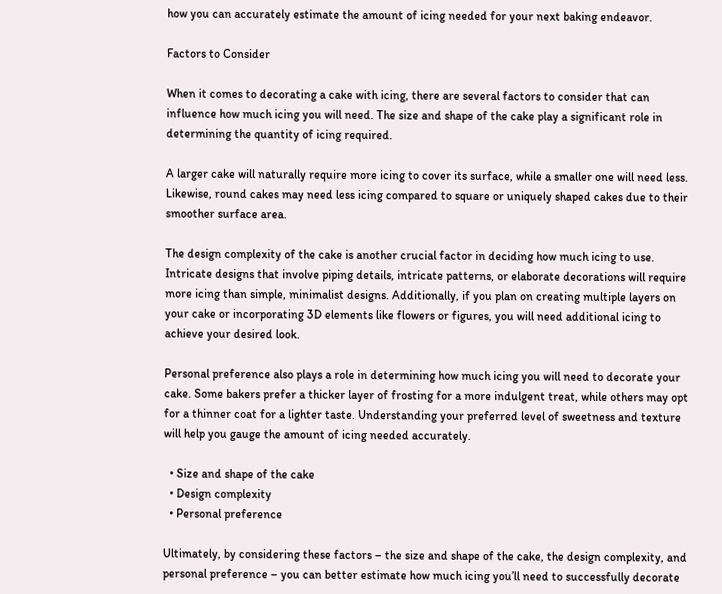how you can accurately estimate the amount of icing needed for your next baking endeavor.

Factors to Consider

When it comes to decorating a cake with icing, there are several factors to consider that can influence how much icing you will need. The size and shape of the cake play a significant role in determining the quantity of icing required.

A larger cake will naturally require more icing to cover its surface, while a smaller one will need less. Likewise, round cakes may need less icing compared to square or uniquely shaped cakes due to their smoother surface area.

The design complexity of the cake is another crucial factor in deciding how much icing to use. Intricate designs that involve piping details, intricate patterns, or elaborate decorations will require more icing than simple, minimalist designs. Additionally, if you plan on creating multiple layers on your cake or incorporating 3D elements like flowers or figures, you will need additional icing to achieve your desired look.

Personal preference also plays a role in determining how much icing you will need to decorate your cake. Some bakers prefer a thicker layer of frosting for a more indulgent treat, while others may opt for a thinner coat for a lighter taste. Understanding your preferred level of sweetness and texture will help you gauge the amount of icing needed accurately.

  • Size and shape of the cake
  • Design complexity
  • Personal preference

Ultimately, by considering these factors – the size and shape of the cake, the design complexity, and personal preference – you can better estimate how much icing you’ll need to successfully decorate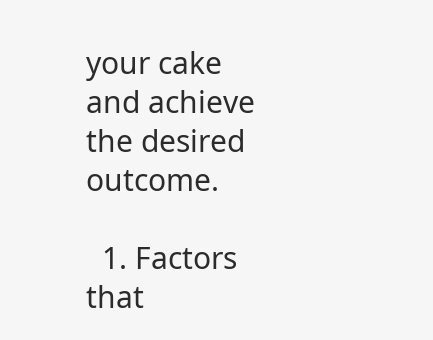your cake and achieve the desired outcome.

  1. Factors that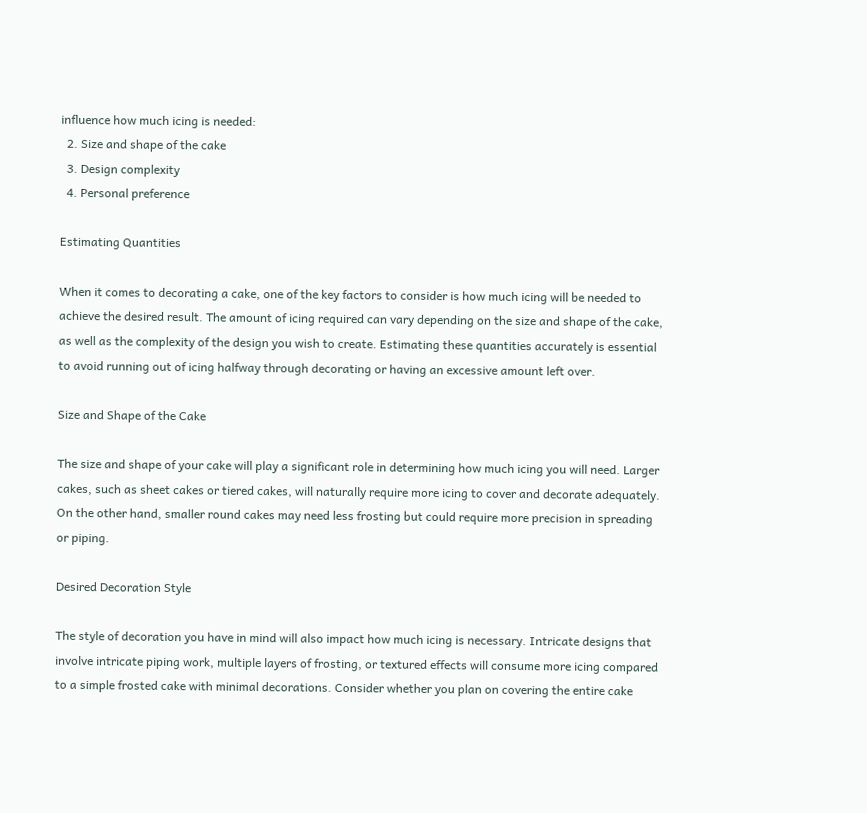influence how much icing is needed:
  2. Size and shape of the cake
  3. Design complexity
  4. Personal preference

Estimating Quantities

When it comes to decorating a cake, one of the key factors to consider is how much icing will be needed to achieve the desired result. The amount of icing required can vary depending on the size and shape of the cake, as well as the complexity of the design you wish to create. Estimating these quantities accurately is essential to avoid running out of icing halfway through decorating or having an excessive amount left over.

Size and Shape of the Cake

The size and shape of your cake will play a significant role in determining how much icing you will need. Larger cakes, such as sheet cakes or tiered cakes, will naturally require more icing to cover and decorate adequately. On the other hand, smaller round cakes may need less frosting but could require more precision in spreading or piping.

Desired Decoration Style

The style of decoration you have in mind will also impact how much icing is necessary. Intricate designs that involve intricate piping work, multiple layers of frosting, or textured effects will consume more icing compared to a simple frosted cake with minimal decorations. Consider whether you plan on covering the entire cake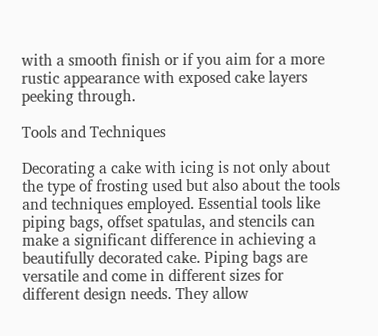with a smooth finish or if you aim for a more rustic appearance with exposed cake layers peeking through.

Tools and Techniques

Decorating a cake with icing is not only about the type of frosting used but also about the tools and techniques employed. Essential tools like piping bags, offset spatulas, and stencils can make a significant difference in achieving a beautifully decorated cake. Piping bags are versatile and come in different sizes for different design needs. They allow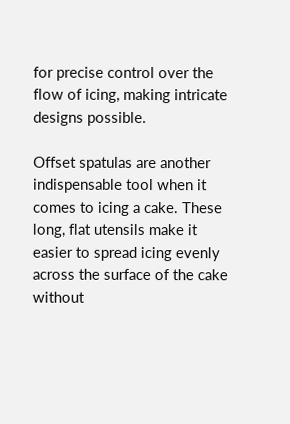for precise control over the flow of icing, making intricate designs possible.

Offset spatulas are another indispensable tool when it comes to icing a cake. These long, flat utensils make it easier to spread icing evenly across the surface of the cake without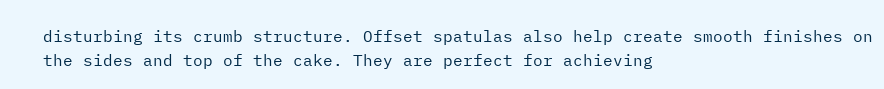disturbing its crumb structure. Offset spatulas also help create smooth finishes on the sides and top of the cake. They are perfect for achieving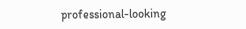professional-looking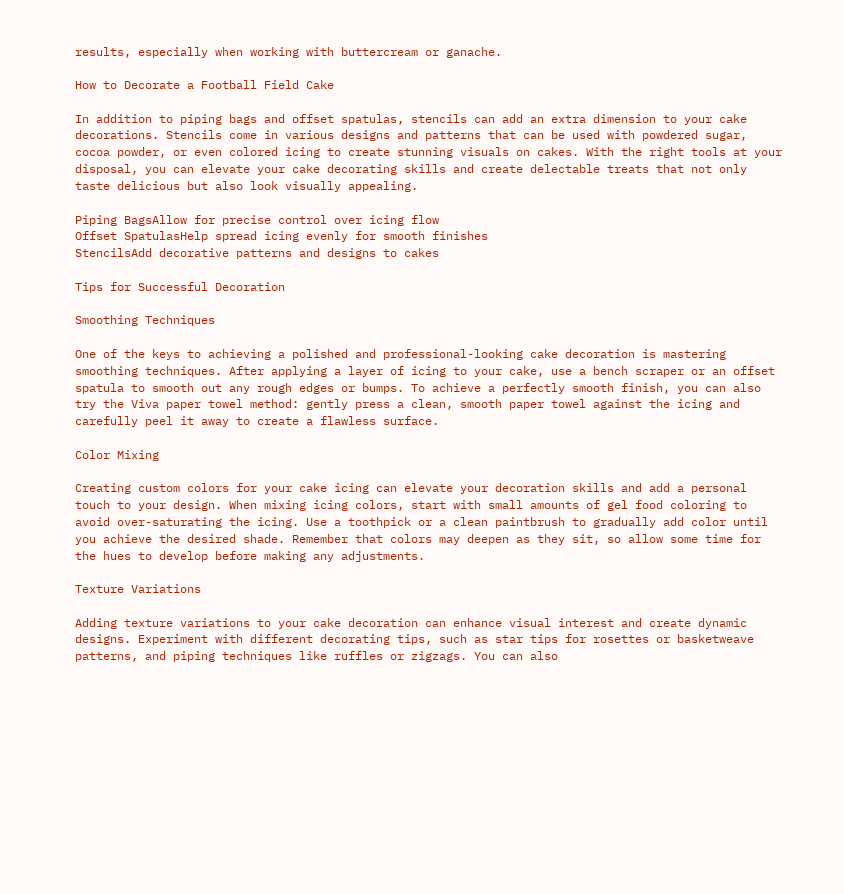results, especially when working with buttercream or ganache.

How to Decorate a Football Field Cake

In addition to piping bags and offset spatulas, stencils can add an extra dimension to your cake decorations. Stencils come in various designs and patterns that can be used with powdered sugar, cocoa powder, or even colored icing to create stunning visuals on cakes. With the right tools at your disposal, you can elevate your cake decorating skills and create delectable treats that not only taste delicious but also look visually appealing.

Piping BagsAllow for precise control over icing flow
Offset SpatulasHelp spread icing evenly for smooth finishes
StencilsAdd decorative patterns and designs to cakes

Tips for Successful Decoration

Smoothing Techniques

One of the keys to achieving a polished and professional-looking cake decoration is mastering smoothing techniques. After applying a layer of icing to your cake, use a bench scraper or an offset spatula to smooth out any rough edges or bumps. To achieve a perfectly smooth finish, you can also try the Viva paper towel method: gently press a clean, smooth paper towel against the icing and carefully peel it away to create a flawless surface.

Color Mixing

Creating custom colors for your cake icing can elevate your decoration skills and add a personal touch to your design. When mixing icing colors, start with small amounts of gel food coloring to avoid over-saturating the icing. Use a toothpick or a clean paintbrush to gradually add color until you achieve the desired shade. Remember that colors may deepen as they sit, so allow some time for the hues to develop before making any adjustments.

Texture Variations

Adding texture variations to your cake decoration can enhance visual interest and create dynamic designs. Experiment with different decorating tips, such as star tips for rosettes or basketweave patterns, and piping techniques like ruffles or zigzags. You can also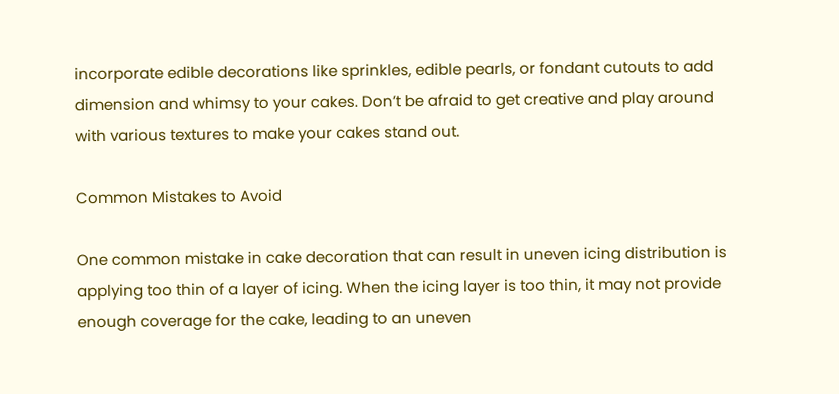incorporate edible decorations like sprinkles, edible pearls, or fondant cutouts to add dimension and whimsy to your cakes. Don’t be afraid to get creative and play around with various textures to make your cakes stand out.

Common Mistakes to Avoid

One common mistake in cake decoration that can result in uneven icing distribution is applying too thin of a layer of icing. When the icing layer is too thin, it may not provide enough coverage for the cake, leading to an uneven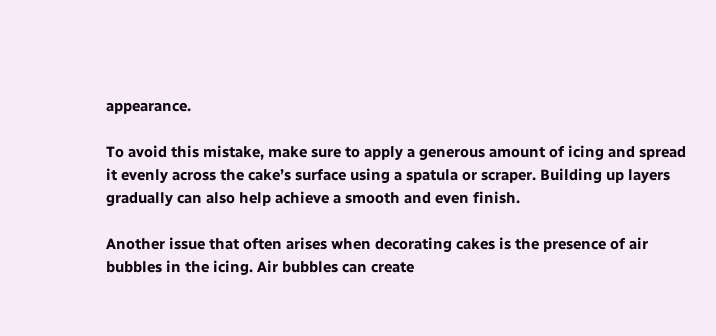appearance.

To avoid this mistake, make sure to apply a generous amount of icing and spread it evenly across the cake’s surface using a spatula or scraper. Building up layers gradually can also help achieve a smooth and even finish.

Another issue that often arises when decorating cakes is the presence of air bubbles in the icing. Air bubbles can create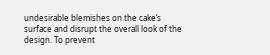undesirable blemishes on the cake’s surface and disrupt the overall look of the design. To prevent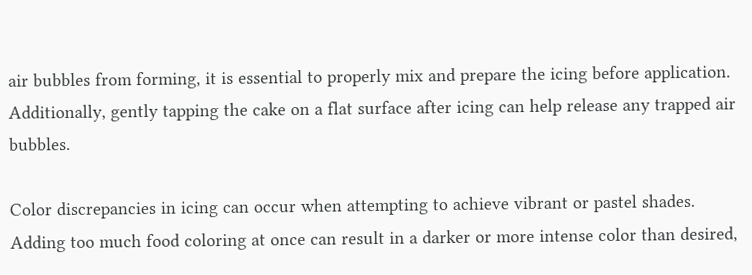air bubbles from forming, it is essential to properly mix and prepare the icing before application. Additionally, gently tapping the cake on a flat surface after icing can help release any trapped air bubbles.

Color discrepancies in icing can occur when attempting to achieve vibrant or pastel shades. Adding too much food coloring at once can result in a darker or more intense color than desired,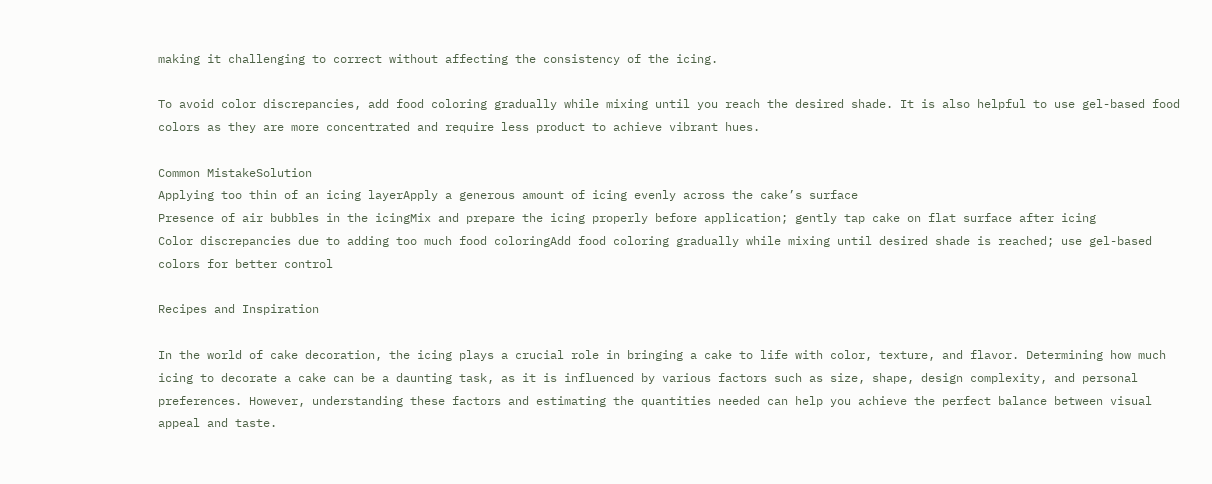making it challenging to correct without affecting the consistency of the icing.

To avoid color discrepancies, add food coloring gradually while mixing until you reach the desired shade. It is also helpful to use gel-based food colors as they are more concentrated and require less product to achieve vibrant hues.

Common MistakeSolution
Applying too thin of an icing layerApply a generous amount of icing evenly across the cake’s surface
Presence of air bubbles in the icingMix and prepare the icing properly before application; gently tap cake on flat surface after icing
Color discrepancies due to adding too much food coloringAdd food coloring gradually while mixing until desired shade is reached; use gel-based colors for better control

Recipes and Inspiration

In the world of cake decoration, the icing plays a crucial role in bringing a cake to life with color, texture, and flavor. Determining how much icing to decorate a cake can be a daunting task, as it is influenced by various factors such as size, shape, design complexity, and personal preferences. However, understanding these factors and estimating the quantities needed can help you achieve the perfect balance between visual appeal and taste.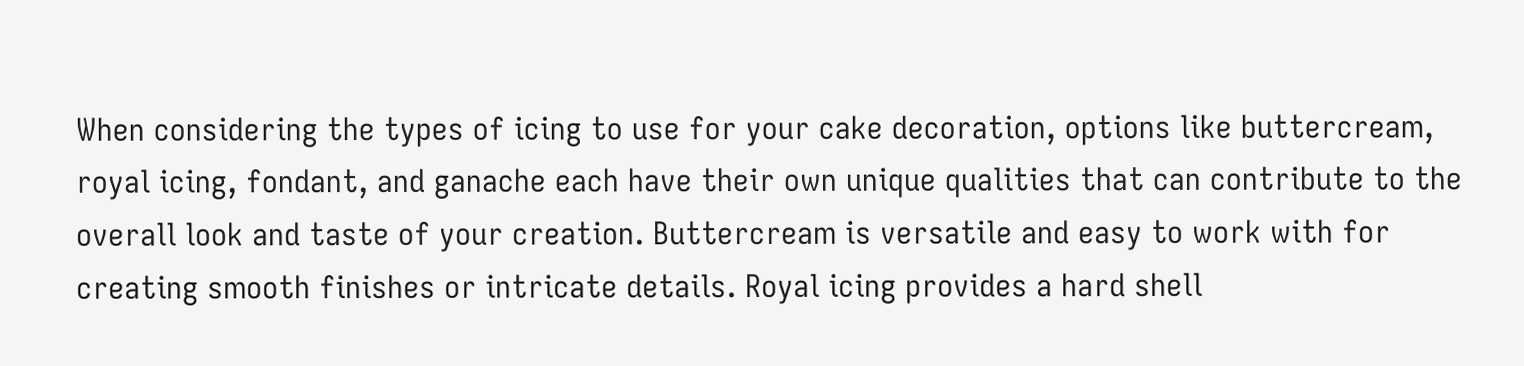When considering the types of icing to use for your cake decoration, options like buttercream, royal icing, fondant, and ganache each have their own unique qualities that can contribute to the overall look and taste of your creation. Buttercream is versatile and easy to work with for creating smooth finishes or intricate details. Royal icing provides a hard shell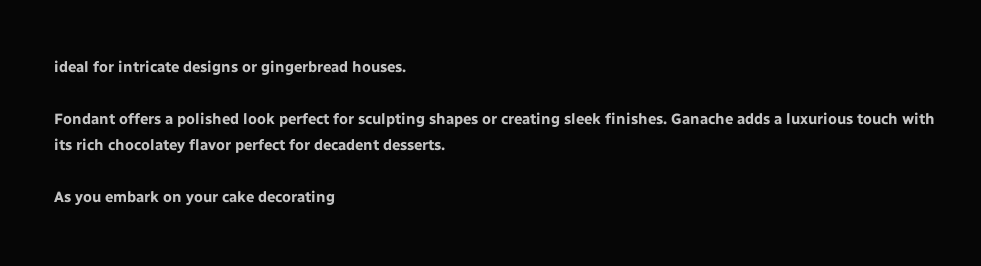ideal for intricate designs or gingerbread houses.

Fondant offers a polished look perfect for sculpting shapes or creating sleek finishes. Ganache adds a luxurious touch with its rich chocolatey flavor perfect for decadent desserts.

As you embark on your cake decorating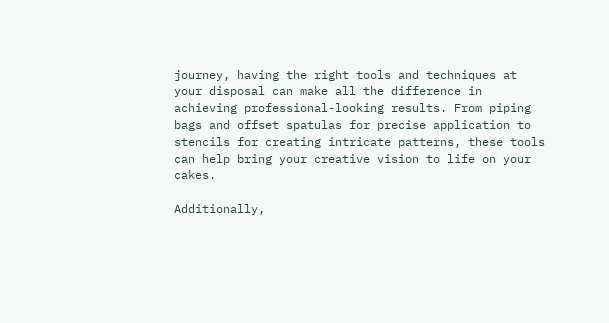journey, having the right tools and techniques at your disposal can make all the difference in achieving professional-looking results. From piping bags and offset spatulas for precise application to stencils for creating intricate patterns, these tools can help bring your creative vision to life on your cakes.

Additionally,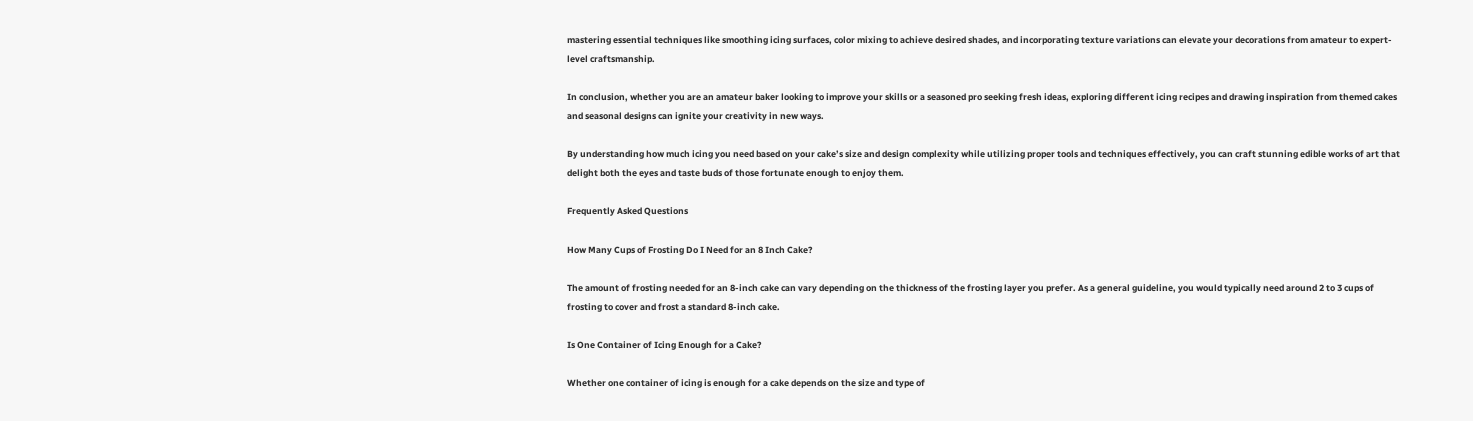mastering essential techniques like smoothing icing surfaces, color mixing to achieve desired shades, and incorporating texture variations can elevate your decorations from amateur to expert-level craftsmanship.

In conclusion, whether you are an amateur baker looking to improve your skills or a seasoned pro seeking fresh ideas, exploring different icing recipes and drawing inspiration from themed cakes and seasonal designs can ignite your creativity in new ways.

By understanding how much icing you need based on your cake’s size and design complexity while utilizing proper tools and techniques effectively, you can craft stunning edible works of art that delight both the eyes and taste buds of those fortunate enough to enjoy them.

Frequently Asked Questions

How Many Cups of Frosting Do I Need for an 8 Inch Cake?

The amount of frosting needed for an 8-inch cake can vary depending on the thickness of the frosting layer you prefer. As a general guideline, you would typically need around 2 to 3 cups of frosting to cover and frost a standard 8-inch cake.

Is One Container of Icing Enough for a Cake?

Whether one container of icing is enough for a cake depends on the size and type of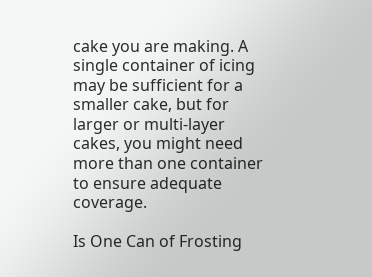cake you are making. A single container of icing may be sufficient for a smaller cake, but for larger or multi-layer cakes, you might need more than one container to ensure adequate coverage.

Is One Can of Frosting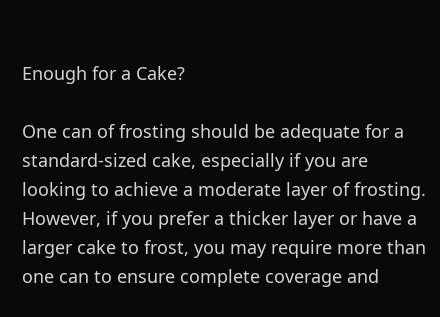Enough for a Cake?

One can of frosting should be adequate for a standard-sized cake, especially if you are looking to achieve a moderate layer of frosting. However, if you prefer a thicker layer or have a larger cake to frost, you may require more than one can to ensure complete coverage and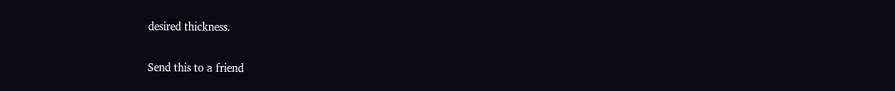desired thickness.

Send this to a friend